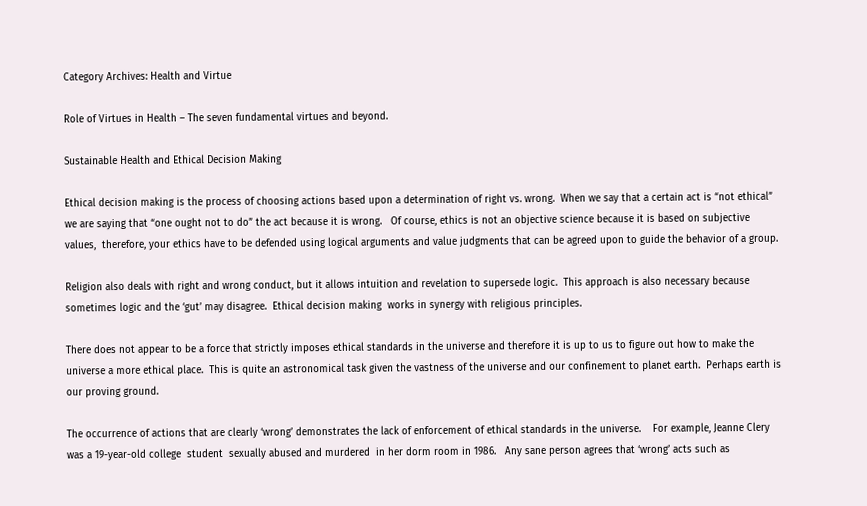Category Archives: Health and Virtue

Role of Virtues in Health – The seven fundamental virtues and beyond.

Sustainable Health and Ethical Decision Making

Ethical decision making is the process of choosing actions based upon a determination of right vs. wrong.  When we say that a certain act is “not ethical” we are saying that “one ought not to do” the act because it is wrong.   Of course, ethics is not an objective science because it is based on subjective values,  therefore, your ethics have to be defended using logical arguments and value judgments that can be agreed upon to guide the behavior of a group.

Religion also deals with right and wrong conduct, but it allows intuition and revelation to supersede logic.  This approach is also necessary because sometimes logic and the ‘gut’ may disagree.  Ethical decision making  works in synergy with religious principles.

There does not appear to be a force that strictly imposes ethical standards in the universe and therefore it is up to us to figure out how to make the universe a more ethical place.  This is quite an astronomical task given the vastness of the universe and our confinement to planet earth.  Perhaps earth is our proving ground.

The occurrence of actions that are clearly ‘wrong’ demonstrates the lack of enforcement of ethical standards in the universe.    For example, Jeanne Clery was a 19-year-old college  student  sexually abused and murdered  in her dorm room in 1986.   Any sane person agrees that ‘wrong’ acts such as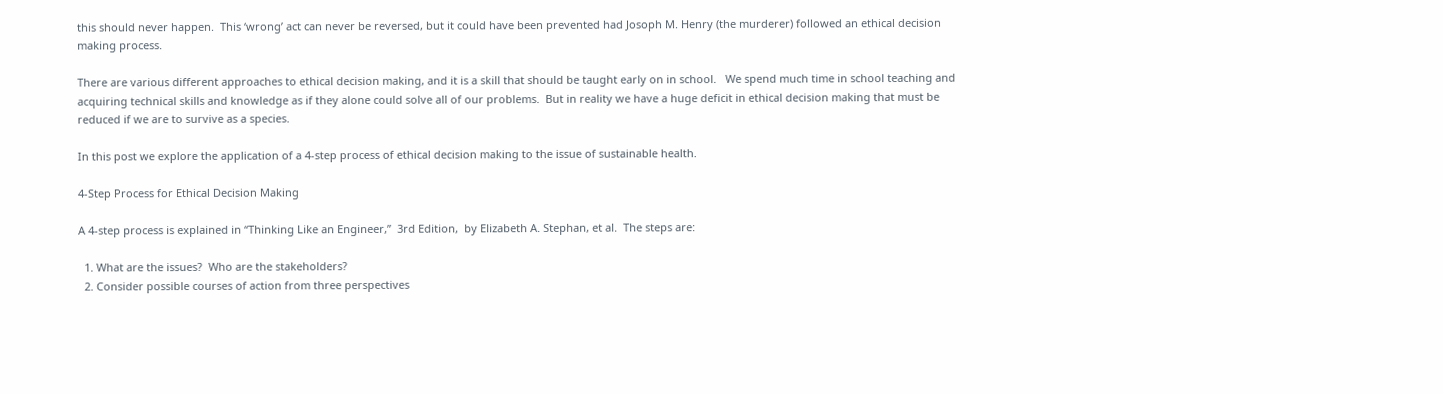this should never happen.  This ‘wrong’ act can never be reversed, but it could have been prevented had Josoph M. Henry (the murderer) followed an ethical decision making process.

There are various different approaches to ethical decision making, and it is a skill that should be taught early on in school.   We spend much time in school teaching and acquiring technical skills and knowledge as if they alone could solve all of our problems.  But in reality we have a huge deficit in ethical decision making that must be reduced if we are to survive as a species.

In this post we explore the application of a 4-step process of ethical decision making to the issue of sustainable health.

4-Step Process for Ethical Decision Making

A 4-step process is explained in “Thinking Like an Engineer,”  3rd Edition,  by Elizabeth A. Stephan, et al.  The steps are:

  1. What are the issues?  Who are the stakeholders?
  2. Consider possible courses of action from three perspectives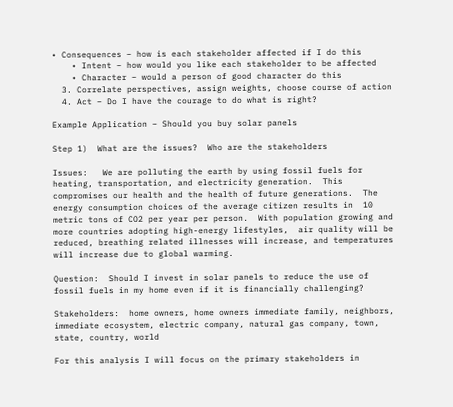• Consequences – how is each stakeholder affected if I do this
    • Intent – how would you like each stakeholder to be affected
    • Character – would a person of good character do this
  3. Correlate perspectives, assign weights, choose course of action
  4. Act – Do I have the courage to do what is right?

Example Application – Should you buy solar panels

Step 1)  What are the issues?  Who are the stakeholders

Issues:   We are polluting the earth by using fossil fuels for heating, transportation, and electricity generation.  This compromises our health and the health of future generations.  The energy consumption choices of the average citizen results in  10 metric tons of CO2 per year per person.  With population growing and more countries adopting high-energy lifestyles,  air quality will be reduced, breathing related illnesses will increase, and temperatures will increase due to global warming.

Question:  Should I invest in solar panels to reduce the use of fossil fuels in my home even if it is financially challenging?

Stakeholders:  home owners, home owners immediate family, neighbors, immediate ecosystem, electric company, natural gas company, town, state, country, world

For this analysis I will focus on the primary stakeholders in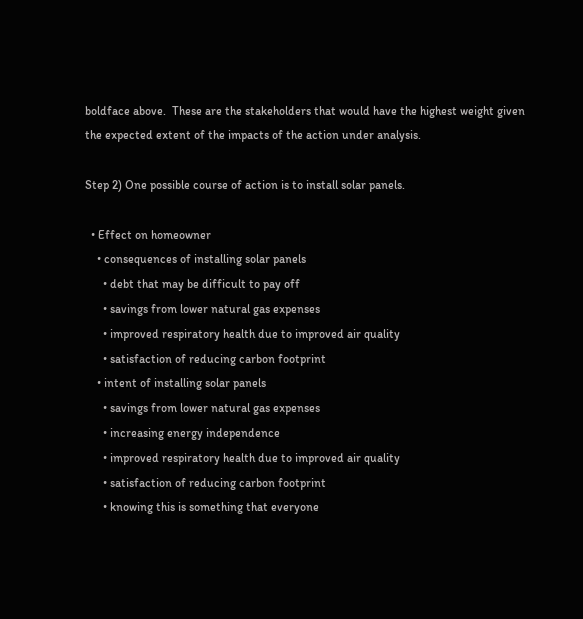boldface above.  These are the stakeholders that would have the highest weight given the expected extent of the impacts of the action under analysis.

Step 2) One possible course of action is to install solar panels.

  • Effect on homeowner
    • consequences of installing solar panels
      • debt that may be difficult to pay off
      • savings from lower natural gas expenses
      • improved respiratory health due to improved air quality
      • satisfaction of reducing carbon footprint
    • intent of installing solar panels
      • savings from lower natural gas expenses
      • increasing energy independence
      • improved respiratory health due to improved air quality
      • satisfaction of reducing carbon footprint
      • knowing this is something that everyone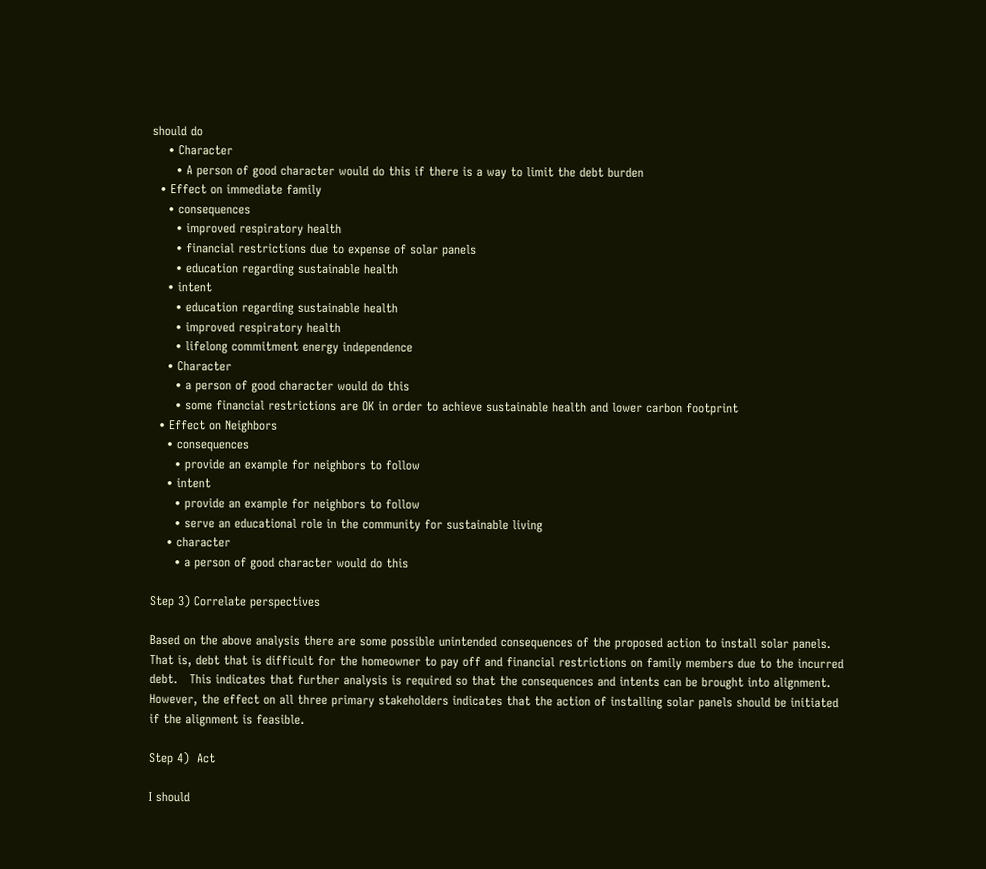should do
    • Character
      • A person of good character would do this if there is a way to limit the debt burden
  • Effect on immediate family
    • consequences
      • improved respiratory health
      • financial restrictions due to expense of solar panels
      • education regarding sustainable health
    • intent
      • education regarding sustainable health
      • improved respiratory health
      • lifelong commitment energy independence
    • Character
      • a person of good character would do this
      • some financial restrictions are OK in order to achieve sustainable health and lower carbon footprint
  • Effect on Neighbors
    • consequences
      • provide an example for neighbors to follow
    • intent
      • provide an example for neighbors to follow
      • serve an educational role in the community for sustainable living
    • character
      • a person of good character would do this

Step 3) Correlate perspectives

Based on the above analysis there are some possible unintended consequences of the proposed action to install solar panels.  That is, debt that is difficult for the homeowner to pay off and financial restrictions on family members due to the incurred debt.   This indicates that further analysis is required so that the consequences and intents can be brought into alignment.  However, the effect on all three primary stakeholders indicates that the action of installing solar panels should be initiated if the alignment is feasible.

Step 4)  Act

I should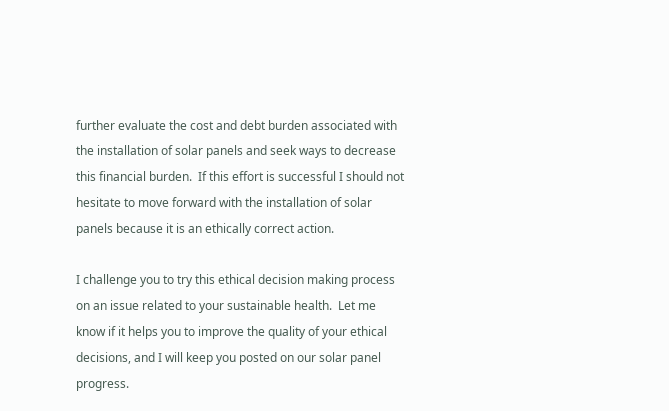further evaluate the cost and debt burden associated with the installation of solar panels and seek ways to decrease this financial burden.  If this effort is successful I should not hesitate to move forward with the installation of solar panels because it is an ethically correct action.

I challenge you to try this ethical decision making process on an issue related to your sustainable health.  Let me know if it helps you to improve the quality of your ethical decisions, and I will keep you posted on our solar panel progress.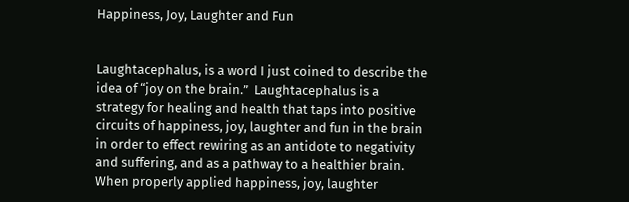Happiness, Joy, Laughter and Fun


Laughtacephalus, is a word I just coined to describe the idea of “joy on the brain.”  Laughtacephalus is a strategy for healing and health that taps into positive circuits of happiness, joy, laughter and fun in the brain in order to effect rewiring as an antidote to negativity and suffering, and as a pathway to a healthier brain.  When properly applied happiness, joy, laughter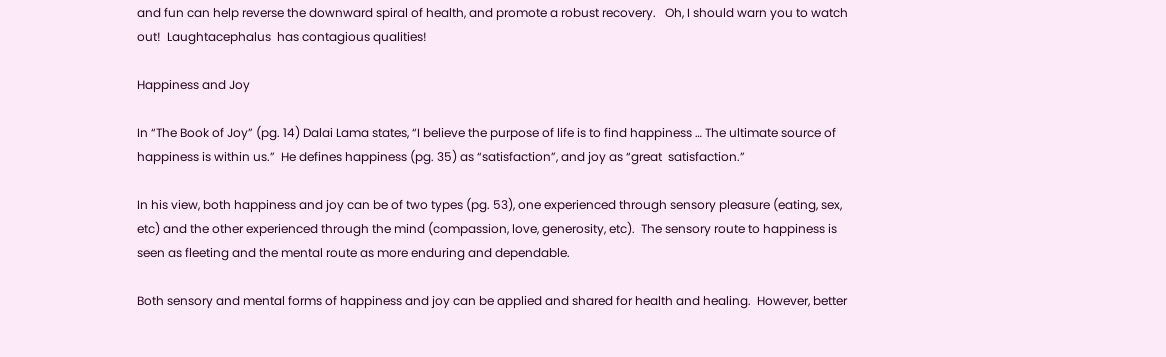and fun can help reverse the downward spiral of health, and promote a robust recovery.   Oh, I should warn you to watch out!  Laughtacephalus  has contagious qualities!

Happiness and Joy

In “The Book of Joy” (pg. 14) Dalai Lama states, “I believe the purpose of life is to find happiness … The ultimate source of happiness is within us.”  He defines happiness (pg. 35) as “satisfaction”, and joy as “great  satisfaction.”

In his view, both happiness and joy can be of two types (pg. 53), one experienced through sensory pleasure (eating, sex, etc) and the other experienced through the mind (compassion, love, generosity, etc).  The sensory route to happiness is seen as fleeting and the mental route as more enduring and dependable.

Both sensory and mental forms of happiness and joy can be applied and shared for health and healing.  However, better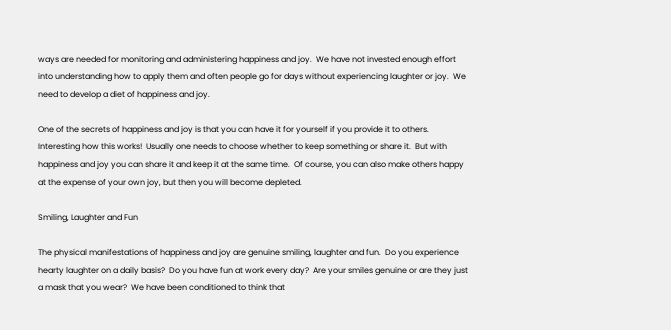ways are needed for monitoring and administering happiness and joy.  We have not invested enough effort into understanding how to apply them and often people go for days without experiencing laughter or joy.  We need to develop a diet of happiness and joy.

One of the secrets of happiness and joy is that you can have it for yourself if you provide it to others.  Interesting how this works!  Usually one needs to choose whether to keep something or share it.  But with happiness and joy you can share it and keep it at the same time.  Of course, you can also make others happy at the expense of your own joy, but then you will become depleted.

Smiling, Laughter and Fun

The physical manifestations of happiness and joy are genuine smiling, laughter and fun.  Do you experience hearty laughter on a daily basis?  Do you have fun at work every day?  Are your smiles genuine or are they just a mask that you wear?  We have been conditioned to think that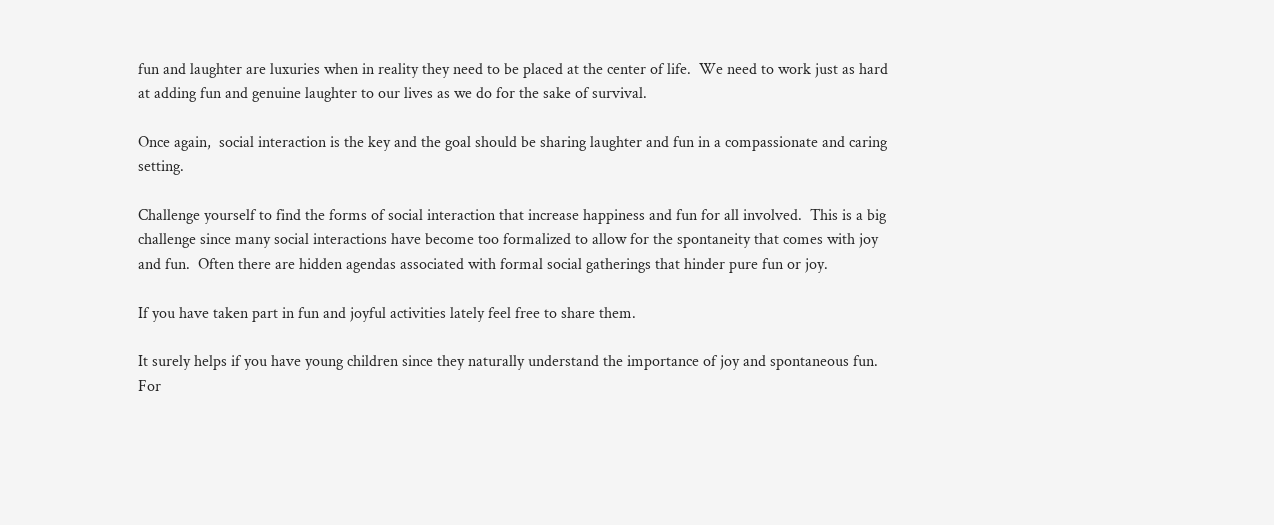fun and laughter are luxuries when in reality they need to be placed at the center of life.  We need to work just as hard at adding fun and genuine laughter to our lives as we do for the sake of survival.

Once again,  social interaction is the key and the goal should be sharing laughter and fun in a compassionate and caring setting.

Challenge yourself to find the forms of social interaction that increase happiness and fun for all involved.  This is a big challenge since many social interactions have become too formalized to allow for the spontaneity that comes with joy and fun.  Often there are hidden agendas associated with formal social gatherings that hinder pure fun or joy.

If you have taken part in fun and joyful activities lately feel free to share them.

It surely helps if you have young children since they naturally understand the importance of joy and spontaneous fun.  For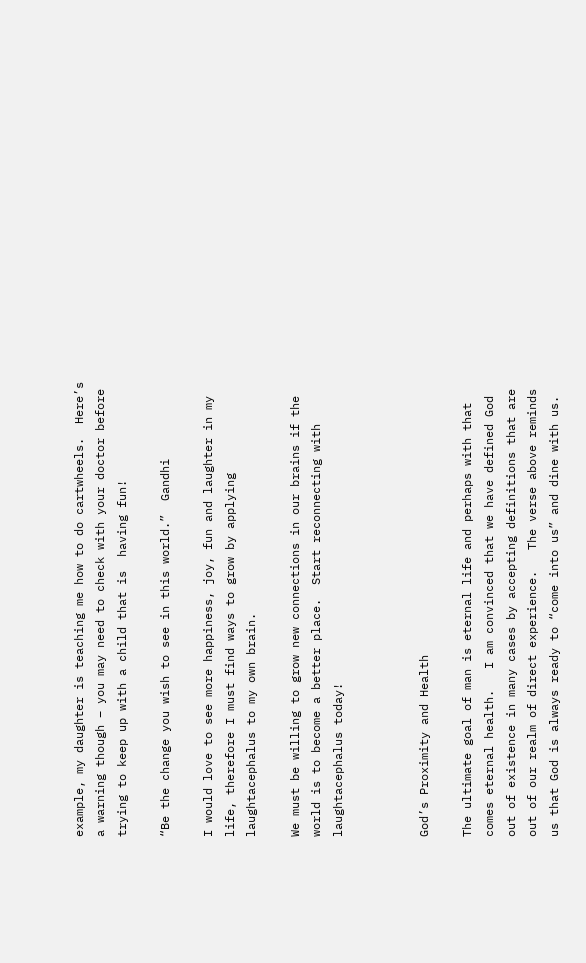example, my daughter is teaching me how to do cartwheels.  Here’s a warning though – you may need to check with your doctor before trying to keep up with a child that is  having fun!

“Be the change you wish to see in this world.”  Gandhi

I would love to see more happiness, joy, fun and laughter in my life, therefore I must find ways to grow by applying  laughtacephalus to my own brain.

We must be willing to grow new connections in our brains if the world is to become a better place.  Start reconnecting with laughtacephalus today!



God’s Proximity and Health

The ultimate goal of man is eternal life and perhaps with that comes eternal health.   I am convinced that we have defined God out of existence in many cases by accepting definitions that are out of our realm of direct experience.   The verse above reminds us that God is always ready to “come into us” and dine with us.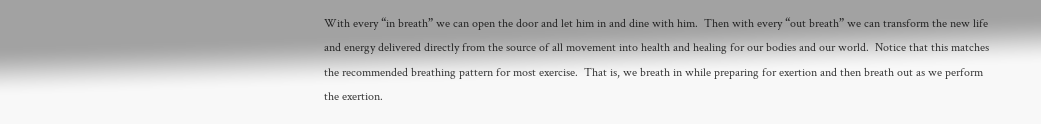With every “in breath” we can open the door and let him in and dine with him.  Then with every “out breath” we can transform the new life and energy delivered directly from the source of all movement into health and healing for our bodies and our world.  Notice that this matches the recommended breathing pattern for most exercise.  That is, we breath in while preparing for exertion and then breath out as we perform the exertion.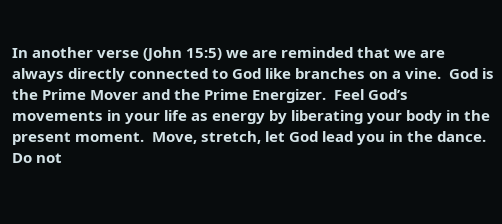In another verse (John 15:5) we are reminded that we are always directly connected to God like branches on a vine.  God is the Prime Mover and the Prime Energizer.  Feel God’s movements in your life as energy by liberating your body in the present moment.  Move, stretch, let God lead you in the dance.  Do not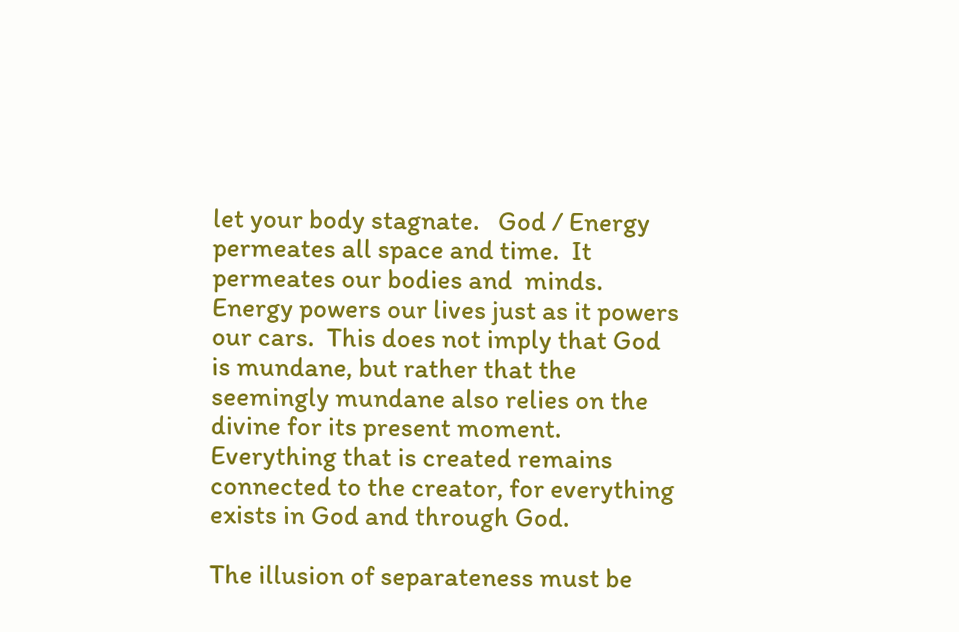let your body stagnate.   God / Energy  permeates all space and time.  It permeates our bodies and  minds.  Energy powers our lives just as it powers our cars.  This does not imply that God is mundane, but rather that the seemingly mundane also relies on the divine for its present moment.  Everything that is created remains connected to the creator, for everything exists in God and through God.

The illusion of separateness must be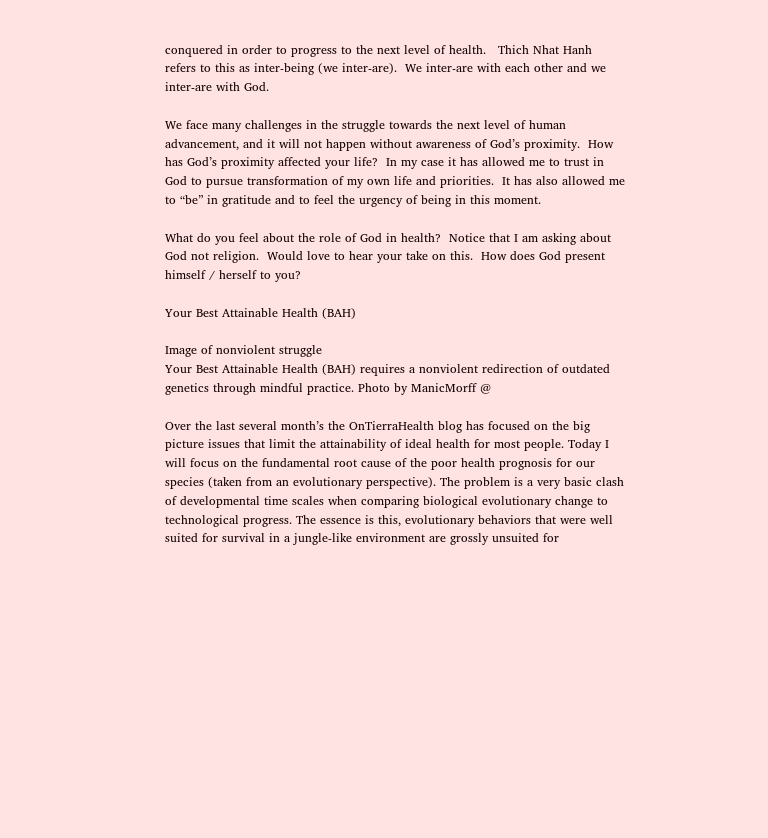conquered in order to progress to the next level of health.   Thich Nhat Hanh refers to this as inter-being (we inter-are).  We inter-are with each other and we inter-are with God.

We face many challenges in the struggle towards the next level of human advancement, and it will not happen without awareness of God’s proximity.  How has God’s proximity affected your life?  In my case it has allowed me to trust in God to pursue transformation of my own life and priorities.  It has also allowed me to “be” in gratitude and to feel the urgency of being in this moment.

What do you feel about the role of God in health?  Notice that I am asking about God not religion.  Would love to hear your take on this.  How does God present himself / herself to you?

Your Best Attainable Health (BAH)

Image of nonviolent struggle
Your Best Attainable Health (BAH) requires a nonviolent redirection of outdated genetics through mindful practice. Photo by ManicMorff @

Over the last several month’s the OnTierraHealth blog has focused on the big picture issues that limit the attainability of ideal health for most people. Today I will focus on the fundamental root cause of the poor health prognosis for our species (taken from an evolutionary perspective). The problem is a very basic clash of developmental time scales when comparing biological evolutionary change to technological progress. The essence is this, evolutionary behaviors that were well suited for survival in a jungle-like environment are grossly unsuited for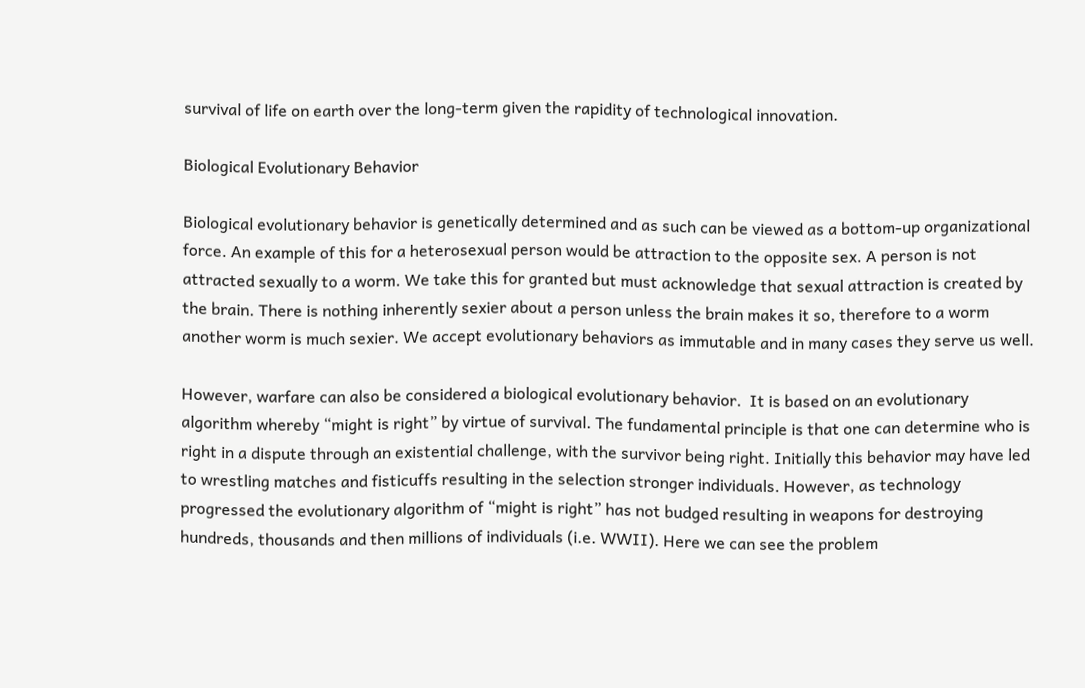survival of life on earth over the long-term given the rapidity of technological innovation.

Biological Evolutionary Behavior

Biological evolutionary behavior is genetically determined and as such can be viewed as a bottom-up organizational force. An example of this for a heterosexual person would be attraction to the opposite sex. A person is not attracted sexually to a worm. We take this for granted but must acknowledge that sexual attraction is created by the brain. There is nothing inherently sexier about a person unless the brain makes it so, therefore to a worm another worm is much sexier. We accept evolutionary behaviors as immutable and in many cases they serve us well.

However, warfare can also be considered a biological evolutionary behavior.  It is based on an evolutionary algorithm whereby “might is right” by virtue of survival. The fundamental principle is that one can determine who is right in a dispute through an existential challenge, with the survivor being right. Initially this behavior may have led to wrestling matches and fisticuffs resulting in the selection stronger individuals. However, as technology progressed the evolutionary algorithm of “might is right” has not budged resulting in weapons for destroying hundreds, thousands and then millions of individuals (i.e. WWII). Here we can see the problem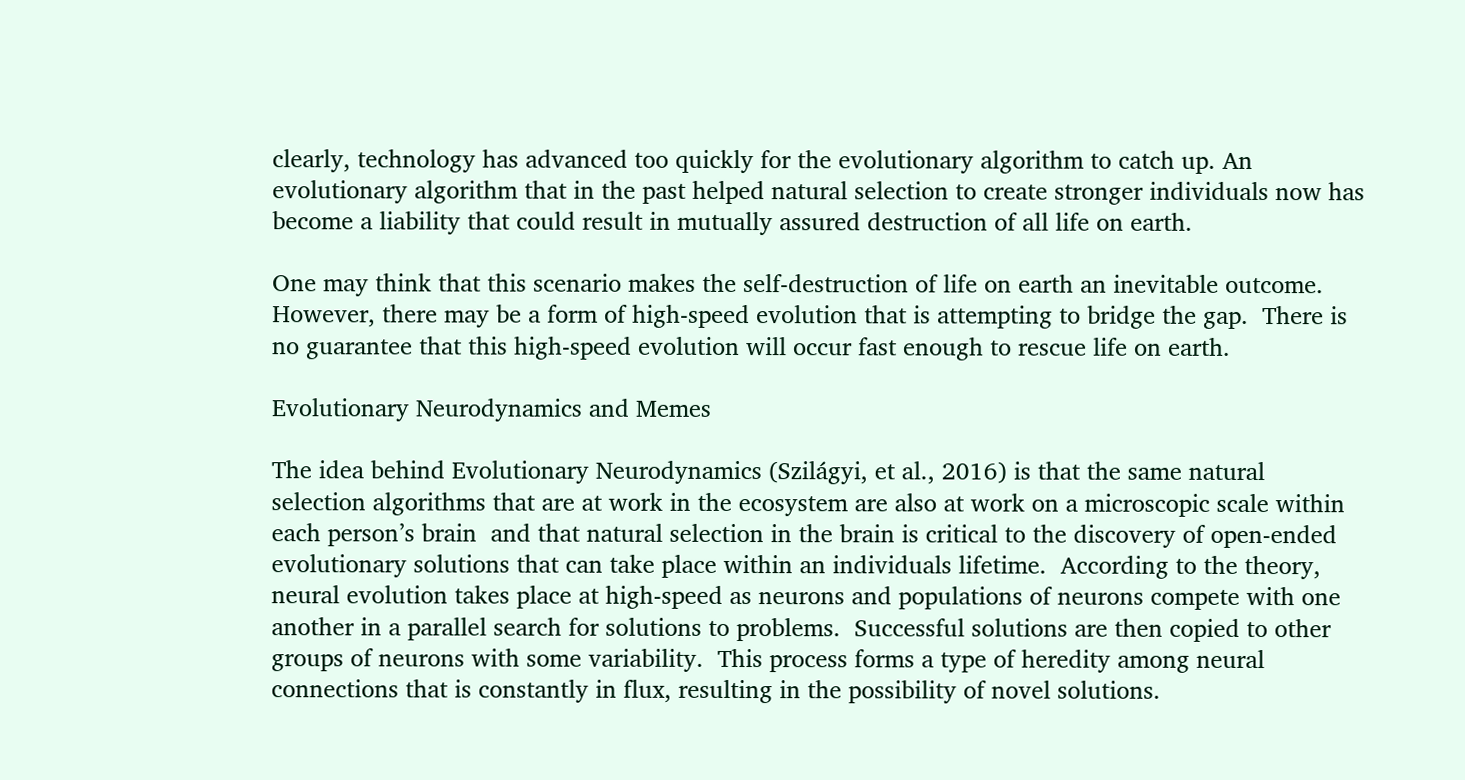clearly, technology has advanced too quickly for the evolutionary algorithm to catch up. An evolutionary algorithm that in the past helped natural selection to create stronger individuals now has become a liability that could result in mutually assured destruction of all life on earth.

One may think that this scenario makes the self-destruction of life on earth an inevitable outcome.  However, there may be a form of high-speed evolution that is attempting to bridge the gap.  There is no guarantee that this high-speed evolution will occur fast enough to rescue life on earth.

Evolutionary Neurodynamics and Memes

The idea behind Evolutionary Neurodynamics (Szilágyi, et al., 2016) is that the same natural selection algorithms that are at work in the ecosystem are also at work on a microscopic scale within each person’s brain  and that natural selection in the brain is critical to the discovery of open-ended evolutionary solutions that can take place within an individuals lifetime.  According to the theory, neural evolution takes place at high-speed as neurons and populations of neurons compete with one another in a parallel search for solutions to problems.  Successful solutions are then copied to other groups of neurons with some variability.  This process forms a type of heredity among neural connections that is constantly in flux, resulting in the possibility of novel solutions.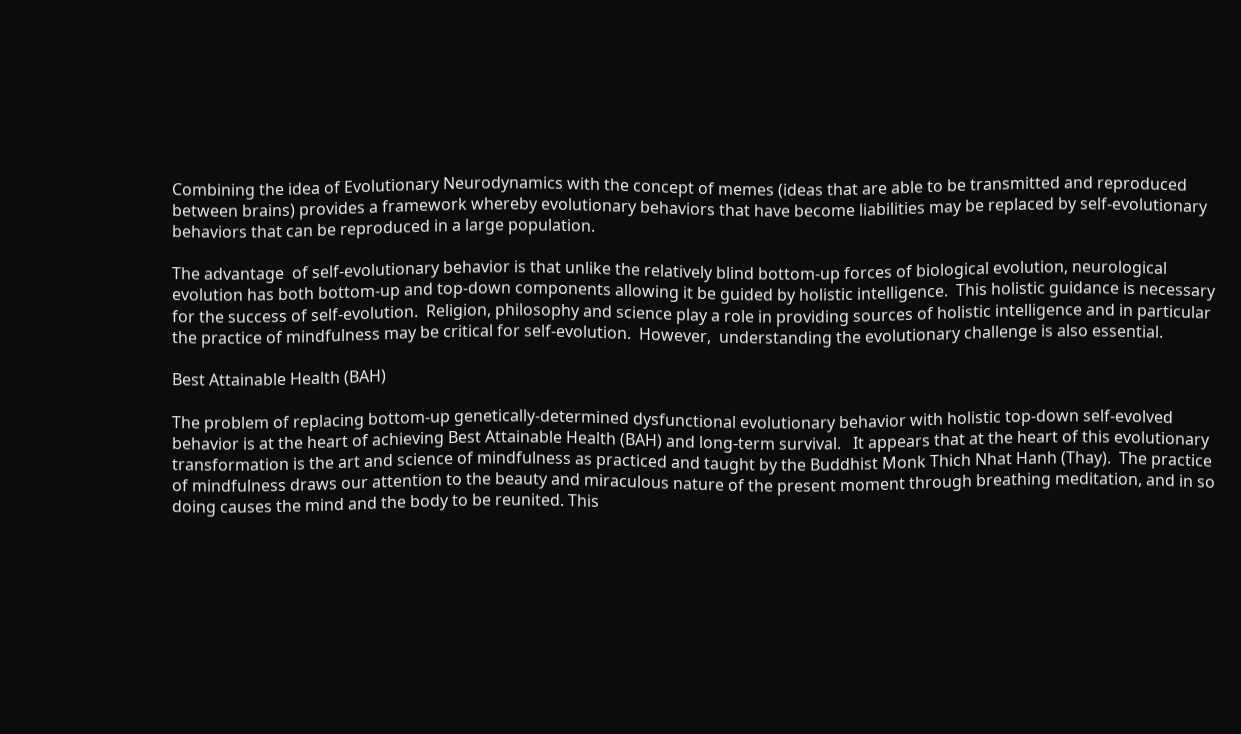Combining the idea of Evolutionary Neurodynamics with the concept of memes (ideas that are able to be transmitted and reproduced between brains) provides a framework whereby evolutionary behaviors that have become liabilities may be replaced by self-evolutionary behaviors that can be reproduced in a large population.

The advantage  of self-evolutionary behavior is that unlike the relatively blind bottom-up forces of biological evolution, neurological evolution has both bottom-up and top-down components allowing it be guided by holistic intelligence.  This holistic guidance is necessary for the success of self-evolution.  Religion, philosophy and science play a role in providing sources of holistic intelligence and in particular the practice of mindfulness may be critical for self-evolution.  However,  understanding the evolutionary challenge is also essential.

Best Attainable Health (BAH)

The problem of replacing bottom-up genetically-determined dysfunctional evolutionary behavior with holistic top-down self-evolved behavior is at the heart of achieving Best Attainable Health (BAH) and long-term survival.   It appears that at the heart of this evolutionary transformation is the art and science of mindfulness as practiced and taught by the Buddhist Monk Thich Nhat Hanh (Thay).  The practice of mindfulness draws our attention to the beauty and miraculous nature of the present moment through breathing meditation, and in so doing causes the mind and the body to be reunited. This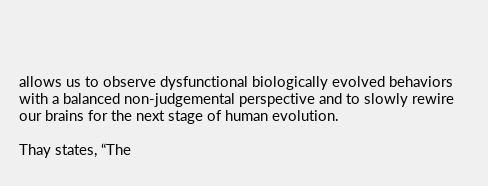allows us to observe dysfunctional biologically evolved behaviors with a balanced non-judgemental perspective and to slowly rewire our brains for the next stage of human evolution.

Thay states, “The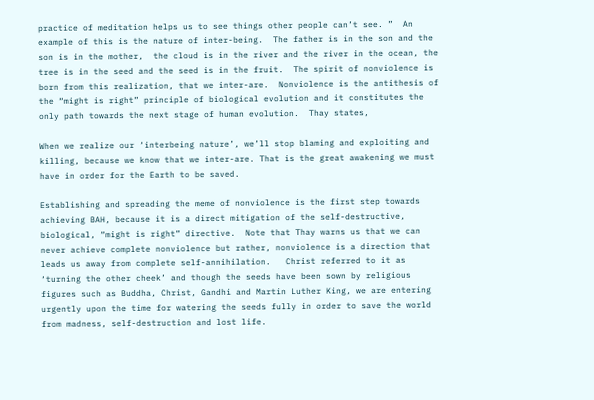practice of meditation helps us to see things other people can’t see. ”  An example of this is the nature of inter-being.  The father is in the son and the son is in the mother,  the cloud is in the river and the river in the ocean, the tree is in the seed and the seed is in the fruit.  The spirit of nonviolence is born from this realization, that we inter-are.  Nonviolence is the antithesis of the “might is right” principle of biological evolution and it constitutes the only path towards the next stage of human evolution.  Thay states,

When we realize our ‘interbeing nature’, we’ll stop blaming and exploiting and killing, because we know that we inter-are. That is the great awakening we must have in order for the Earth to be saved.

Establishing and spreading the meme of nonviolence is the first step towards achieving BAH, because it is a direct mitigation of the self-destructive, biological, “might is right” directive.  Note that Thay warns us that we can never achieve complete nonviolence but rather, nonviolence is a direction that leads us away from complete self-annihilation.   Christ referred to it as  ‘turning the other cheek’ and though the seeds have been sown by religious figures such as Buddha, Christ, Gandhi and Martin Luther King, we are entering urgently upon the time for watering the seeds fully in order to save the world from madness, self-destruction and lost life.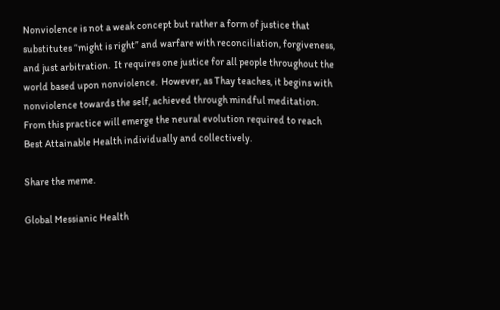Nonviolence is not a weak concept but rather a form of justice that substitutes “might is right” and warfare with reconciliation, forgiveness, and just arbitration.  It requires one justice for all people throughout the world based upon nonviolence.  However, as Thay teaches, it begins with nonviolence towards the self, achieved through mindful meditation.    From this practice will emerge the neural evolution required to reach Best Attainable Health individually and collectively.

Share the meme.

Global Messianic Health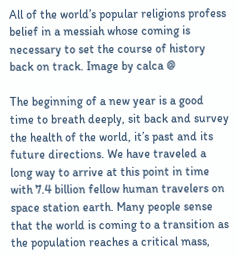All of the world’s popular religions profess belief in a messiah whose coming is necessary to set the course of history back on track. Image by calca @

The beginning of a new year is a good time to breath deeply, sit back and survey the health of the world, it’s past and its future directions. We have traveled a long way to arrive at this point in time with 7.4 billion fellow human travelers on space station earth. Many people sense that the world is coming to a transition as the population reaches a critical mass,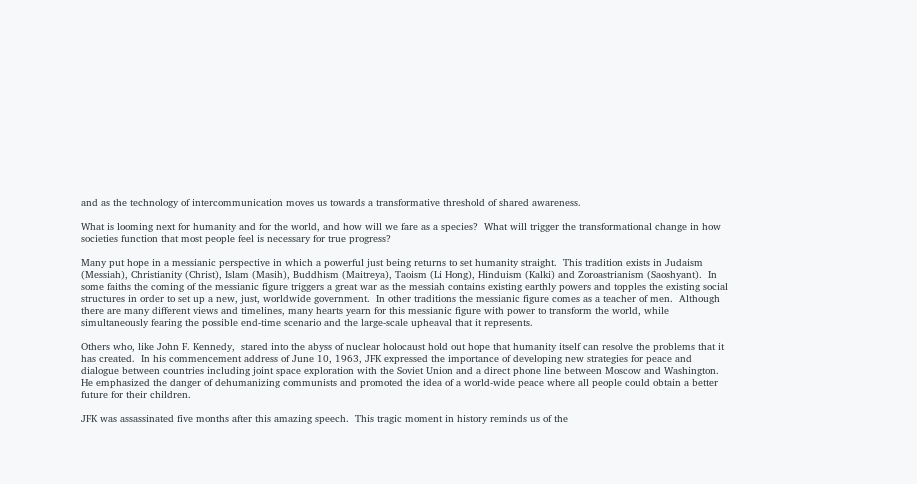and as the technology of intercommunication moves us towards a transformative threshold of shared awareness.

What is looming next for humanity and for the world, and how will we fare as a species?  What will trigger the transformational change in how societies function that most people feel is necessary for true progress?

Many put hope in a messianic perspective in which a powerful just being returns to set humanity straight.  This tradition exists in Judaism (Messiah), Christianity (Christ), Islam (Masih), Buddhism (Maitreya), Taoism (Li Hong), Hinduism (Kalki) and Zoroastrianism (Saoshyant).  In some faiths the coming of the messianic figure triggers a great war as the messiah contains existing earthly powers and topples the existing social structures in order to set up a new, just, worldwide government.  In other traditions the messianic figure comes as a teacher of men.  Although there are many different views and timelines, many hearts yearn for this messianic figure with power to transform the world, while simultaneously fearing the possible end-time scenario and the large-scale upheaval that it represents.

Others who, like John F. Kennedy,  stared into the abyss of nuclear holocaust hold out hope that humanity itself can resolve the problems that it has created.  In his commencement address of June 10, 1963, JFK expressed the importance of developing new strategies for peace and dialogue between countries including joint space exploration with the Soviet Union and a direct phone line between Moscow and Washington.  He emphasized the danger of dehumanizing communists and promoted the idea of a world-wide peace where all people could obtain a better future for their children.

JFK was assassinated five months after this amazing speech.  This tragic moment in history reminds us of the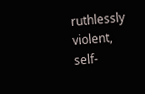ruthlessly violent, self-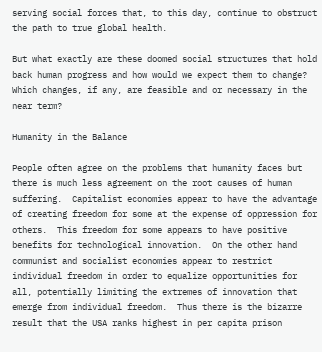serving social forces that, to this day, continue to obstruct the path to true global health.

But what exactly are these doomed social structures that hold back human progress and how would we expect them to change?  Which changes, if any, are feasible and or necessary in the near term?

Humanity in the Balance

People often agree on the problems that humanity faces but there is much less agreement on the root causes of human suffering.  Capitalist economies appear to have the advantage of creating freedom for some at the expense of oppression for others.  This freedom for some appears to have positive benefits for technological innovation.  On the other hand communist and socialist economies appear to restrict individual freedom in order to equalize opportunities for all, potentially limiting the extremes of innovation that emerge from individual freedom.  Thus there is the bizarre result that the USA ranks highest in per capita prison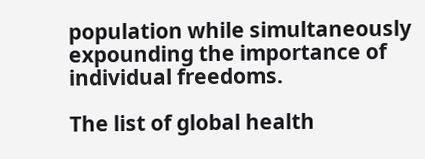population while simultaneously expounding the importance of individual freedoms.

The list of global health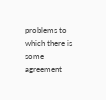problems to which there is some agreement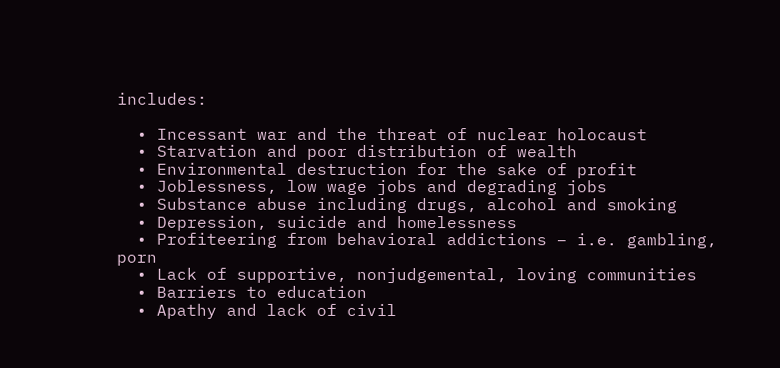includes:

  • Incessant war and the threat of nuclear holocaust
  • Starvation and poor distribution of wealth
  • Environmental destruction for the sake of profit
  • Joblessness, low wage jobs and degrading jobs
  • Substance abuse including drugs, alcohol and smoking
  • Depression, suicide and homelessness
  • Profiteering from behavioral addictions – i.e. gambling, porn
  • Lack of supportive, nonjudgemental, loving communities
  • Barriers to education
  • Apathy and lack of civil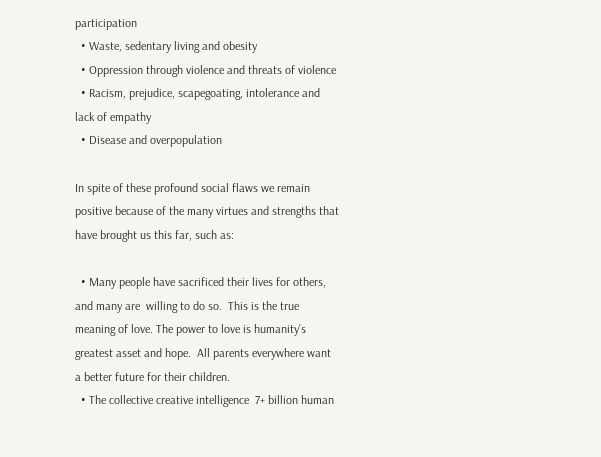participation
  • Waste, sedentary living and obesity
  • Oppression through violence and threats of violence
  • Racism, prejudice, scapegoating, intolerance and lack of empathy
  • Disease and overpopulation

In spite of these profound social flaws we remain positive because of the many virtues and strengths that have brought us this far, such as:

  • Many people have sacrificed their lives for others, and many are  willing to do so.  This is the true meaning of love. The power to love is humanity’s greatest asset and hope.  All parents everywhere want a better future for their children.
  • The collective creative intelligence  7+ billion human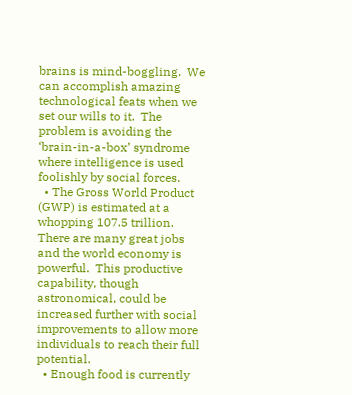brains is mind-boggling.  We can accomplish amazing technological feats when we set our wills to it.  The problem is avoiding the ‘brain-in-a-box’ syndrome where intelligence is used foolishly by social forces.
  • The Gross World Product (GWP) is estimated at a whopping 107.5 trillion.   There are many great jobs and the world economy is powerful.  This productive capability, though astronomical, could be increased further with social improvements to allow more individuals to reach their full potential.
  • Enough food is currently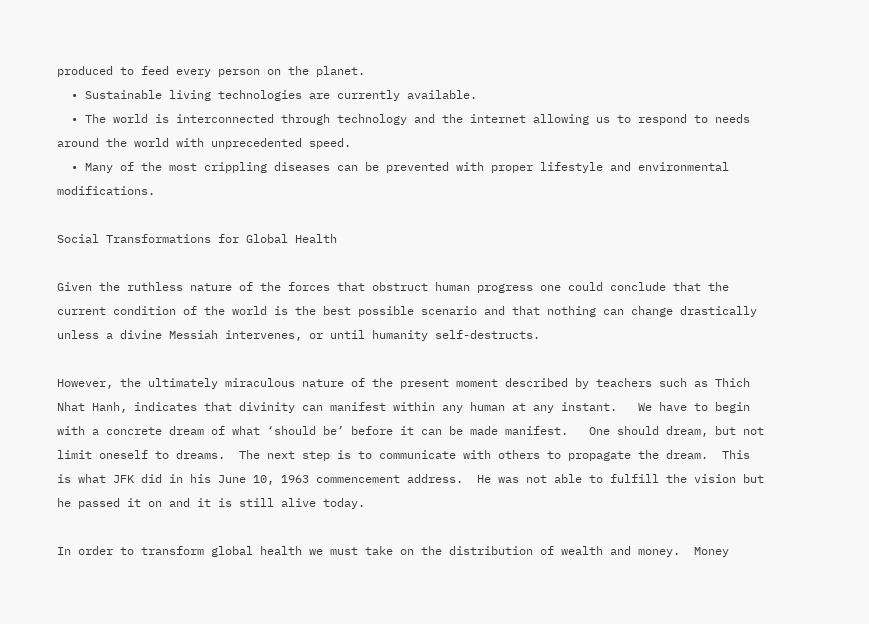produced to feed every person on the planet.
  • Sustainable living technologies are currently available.
  • The world is interconnected through technology and the internet allowing us to respond to needs around the world with unprecedented speed.
  • Many of the most crippling diseases can be prevented with proper lifestyle and environmental modifications.

Social Transformations for Global Health

Given the ruthless nature of the forces that obstruct human progress one could conclude that the current condition of the world is the best possible scenario and that nothing can change drastically unless a divine Messiah intervenes, or until humanity self-destructs.

However, the ultimately miraculous nature of the present moment described by teachers such as Thich Nhat Hanh, indicates that divinity can manifest within any human at any instant.   We have to begin with a concrete dream of what ‘should be’ before it can be made manifest.   One should dream, but not limit oneself to dreams.  The next step is to communicate with others to propagate the dream.  This is what JFK did in his June 10, 1963 commencement address.  He was not able to fulfill the vision but he passed it on and it is still alive today.

In order to transform global health we must take on the distribution of wealth and money.  Money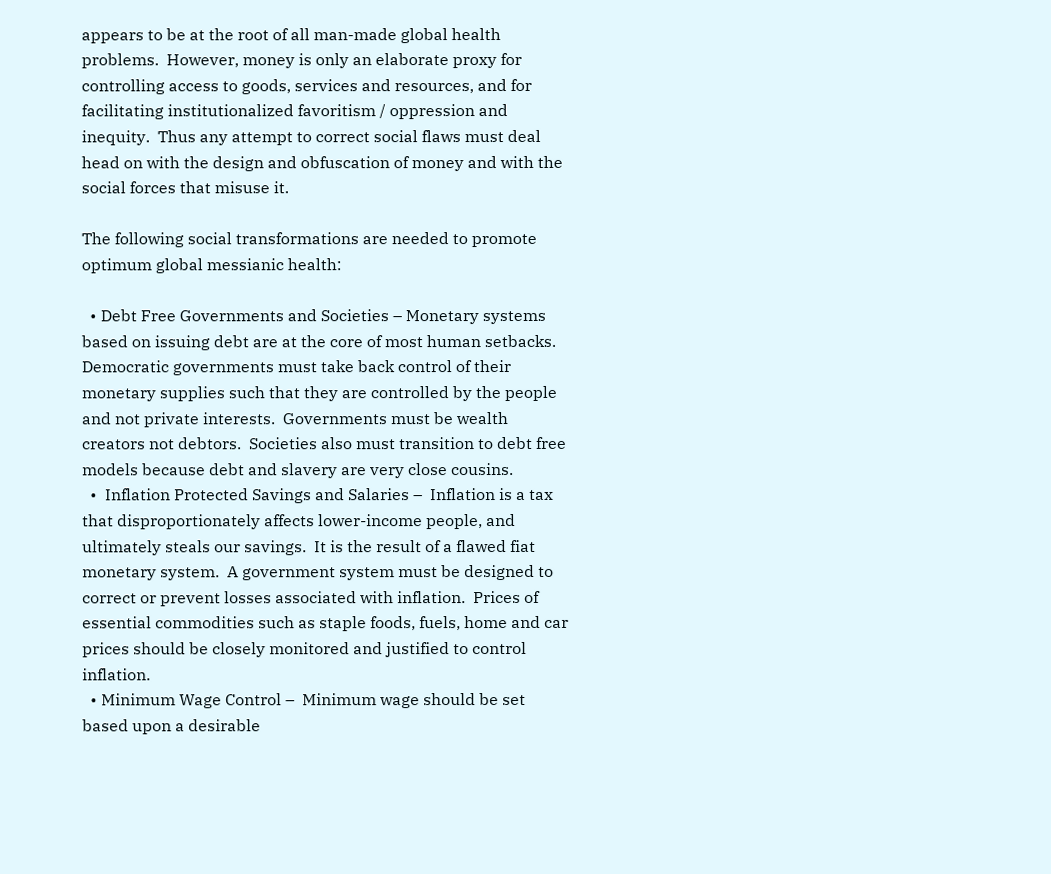appears to be at the root of all man-made global health problems.  However, money is only an elaborate proxy for controlling access to goods, services and resources, and for facilitating institutionalized favoritism / oppression and inequity.  Thus any attempt to correct social flaws must deal head on with the design and obfuscation of money and with the social forces that misuse it.

The following social transformations are needed to promote optimum global messianic health:

  • Debt Free Governments and Societies – Monetary systems based on issuing debt are at the core of most human setbacks.  Democratic governments must take back control of their monetary supplies such that they are controlled by the people and not private interests.  Governments must be wealth creators not debtors.  Societies also must transition to debt free models because debt and slavery are very close cousins.
  •  Inflation Protected Savings and Salaries –  Inflation is a tax that disproportionately affects lower-income people, and ultimately steals our savings.  It is the result of a flawed fiat monetary system.  A government system must be designed to correct or prevent losses associated with inflation.  Prices of essential commodities such as staple foods, fuels, home and car prices should be closely monitored and justified to control inflation.
  • Minimum Wage Control –  Minimum wage should be set based upon a desirable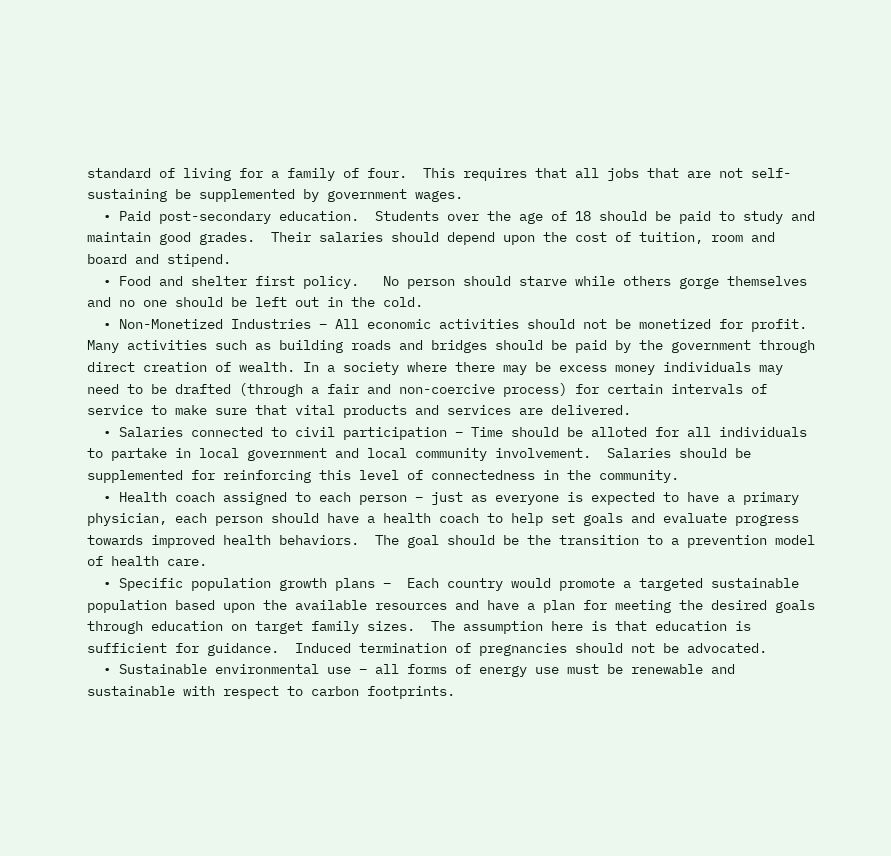standard of living for a family of four.  This requires that all jobs that are not self-sustaining be supplemented by government wages.
  • Paid post-secondary education.  Students over the age of 18 should be paid to study and maintain good grades.  Their salaries should depend upon the cost of tuition, room and board and stipend.
  • Food and shelter first policy.   No person should starve while others gorge themselves and no one should be left out in the cold.
  • Non-Monetized Industries – All economic activities should not be monetized for profit.  Many activities such as building roads and bridges should be paid by the government through direct creation of wealth. In a society where there may be excess money individuals may need to be drafted (through a fair and non-coercive process) for certain intervals of service to make sure that vital products and services are delivered.
  • Salaries connected to civil participation – Time should be alloted for all individuals to partake in local government and local community involvement.  Salaries should be supplemented for reinforcing this level of connectedness in the community.
  • Health coach assigned to each person – just as everyone is expected to have a primary physician, each person should have a health coach to help set goals and evaluate progress towards improved health behaviors.  The goal should be the transition to a prevention model of health care.
  • Specific population growth plans –  Each country would promote a targeted sustainable population based upon the available resources and have a plan for meeting the desired goals through education on target family sizes.  The assumption here is that education is sufficient for guidance.  Induced termination of pregnancies should not be advocated.
  • Sustainable environmental use – all forms of energy use must be renewable and sustainable with respect to carbon footprints.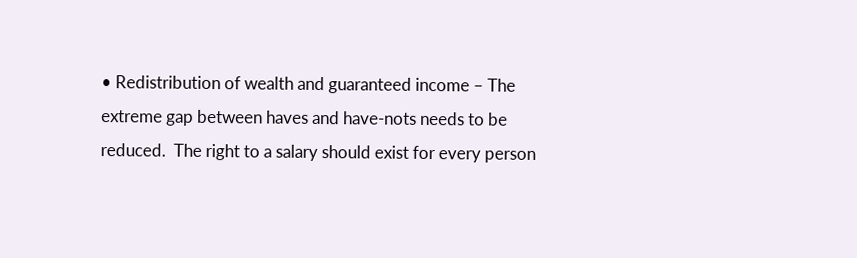• Redistribution of wealth and guaranteed income – The extreme gap between haves and have-nots needs to be reduced.  The right to a salary should exist for every person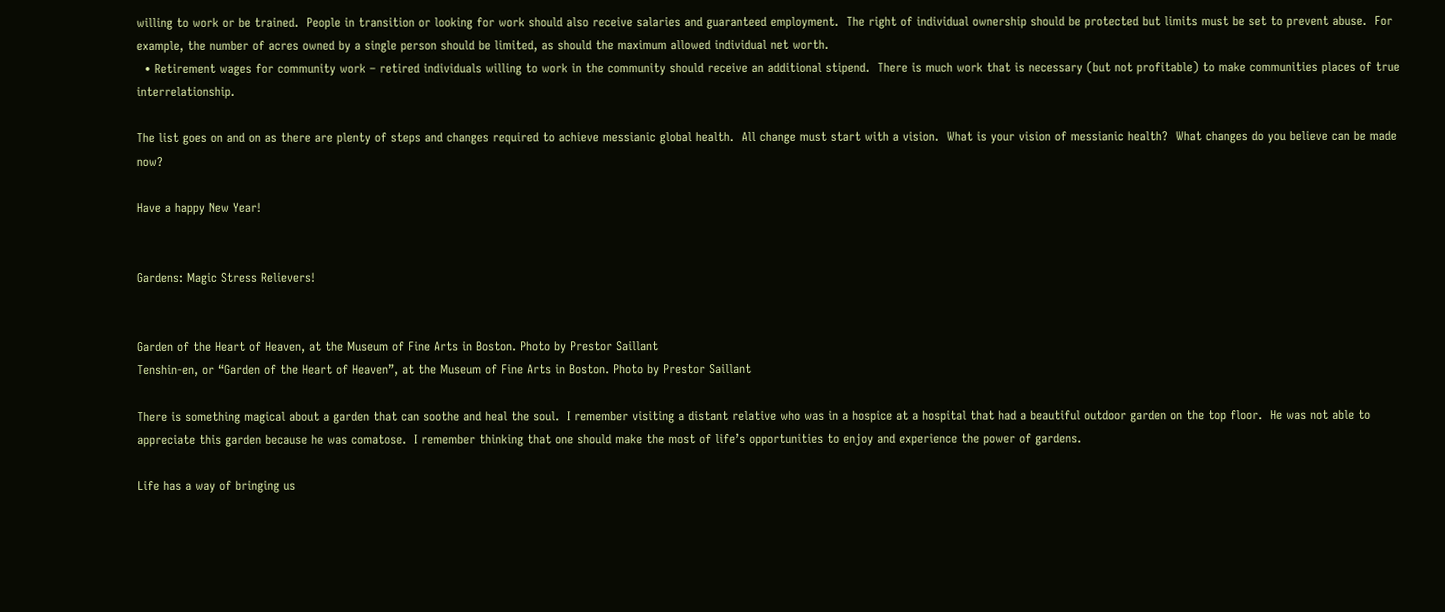willing to work or be trained.  People in transition or looking for work should also receive salaries and guaranteed employment.  The right of individual ownership should be protected but limits must be set to prevent abuse.  For example, the number of acres owned by a single person should be limited, as should the maximum allowed individual net worth.
  • Retirement wages for community work – retired individuals willing to work in the community should receive an additional stipend.  There is much work that is necessary (but not profitable) to make communities places of true interrelationship.

The list goes on and on as there are plenty of steps and changes required to achieve messianic global health.  All change must start with a vision.  What is your vision of messianic health?  What changes do you believe can be made now?

Have a happy New Year!


Gardens: Magic Stress Relievers!


Garden of the Heart of Heaven, at the Museum of Fine Arts in Boston. Photo by Prestor Saillant
Tenshin-en, or “Garden of the Heart of Heaven”, at the Museum of Fine Arts in Boston. Photo by Prestor Saillant

There is something magical about a garden that can soothe and heal the soul.  I remember visiting a distant relative who was in a hospice at a hospital that had a beautiful outdoor garden on the top floor.  He was not able to appreciate this garden because he was comatose.  I remember thinking that one should make the most of life’s opportunities to enjoy and experience the power of gardens.

Life has a way of bringing us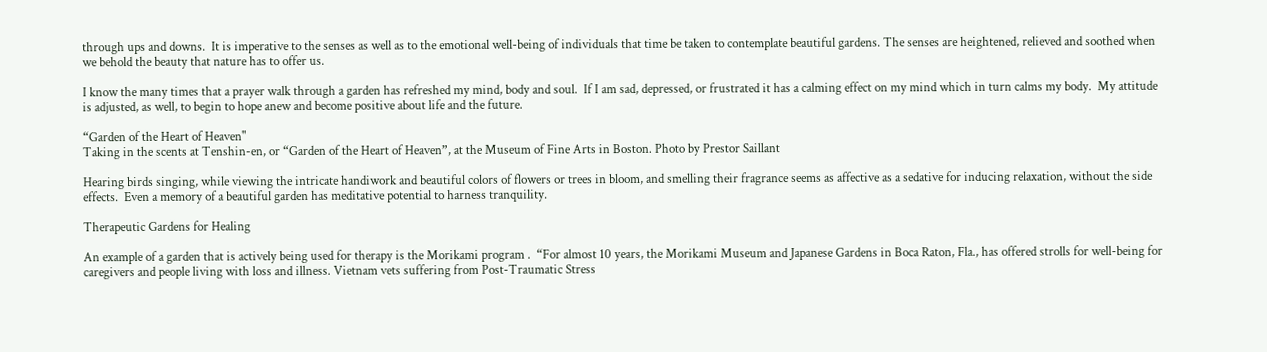through ups and downs.  It is imperative to the senses as well as to the emotional well-being of individuals that time be taken to contemplate beautiful gardens. The senses are heightened, relieved and soothed when we behold the beauty that nature has to offer us.

I know the many times that a prayer walk through a garden has refreshed my mind, body and soul.  If I am sad, depressed, or frustrated it has a calming effect on my mind which in turn calms my body.  My attitude is adjusted, as well, to begin to hope anew and become positive about life and the future.

“Garden of the Heart of Heaven"
Taking in the scents at Tenshin-en, or “Garden of the Heart of Heaven”, at the Museum of Fine Arts in Boston. Photo by Prestor Saillant

Hearing birds singing, while viewing the intricate handiwork and beautiful colors of flowers or trees in bloom, and smelling their fragrance seems as affective as a sedative for inducing relaxation, without the side effects.  Even a memory of a beautiful garden has meditative potential to harness tranquility.

Therapeutic Gardens for Healing

An example of a garden that is actively being used for therapy is the Morikami program .  “For almost 10 years, the Morikami Museum and Japanese Gardens in Boca Raton, Fla., has offered strolls for well-being for caregivers and people living with loss and illness. Vietnam vets suffering from Post-Traumatic Stress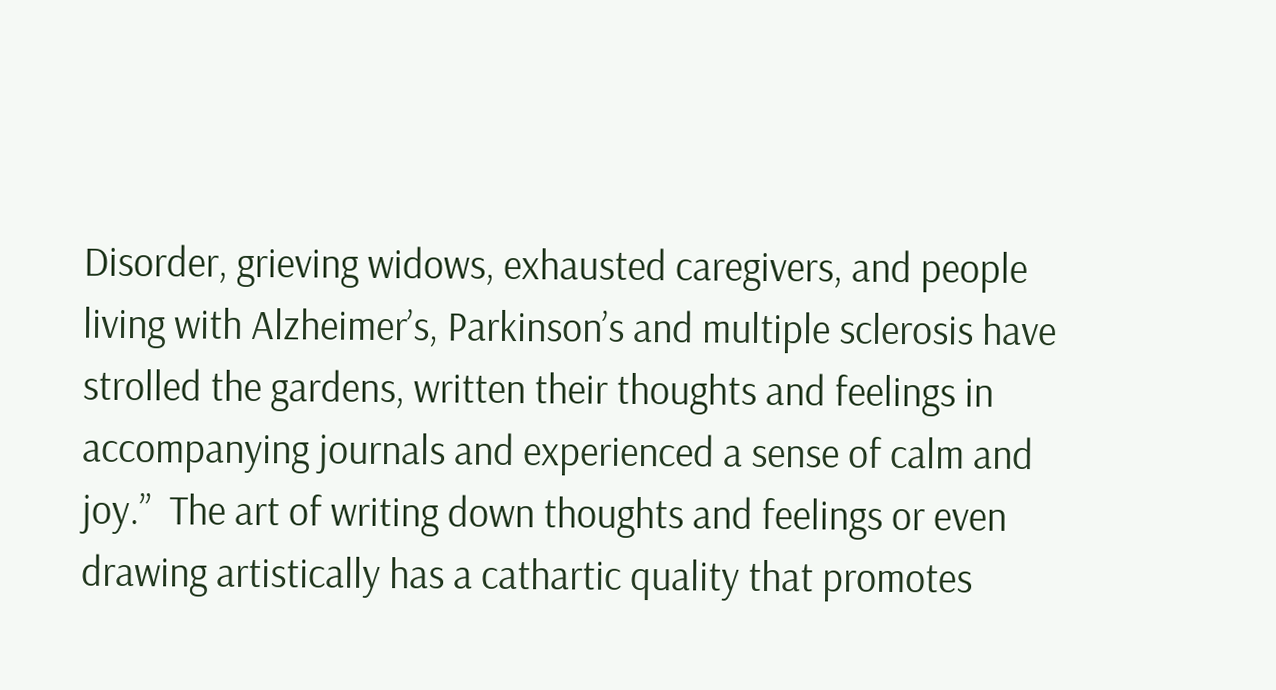Disorder, grieving widows, exhausted caregivers, and people living with Alzheimer’s, Parkinson’s and multiple sclerosis have strolled the gardens, written their thoughts and feelings in accompanying journals and experienced a sense of calm and joy.”  The art of writing down thoughts and feelings or even drawing artistically has a cathartic quality that promotes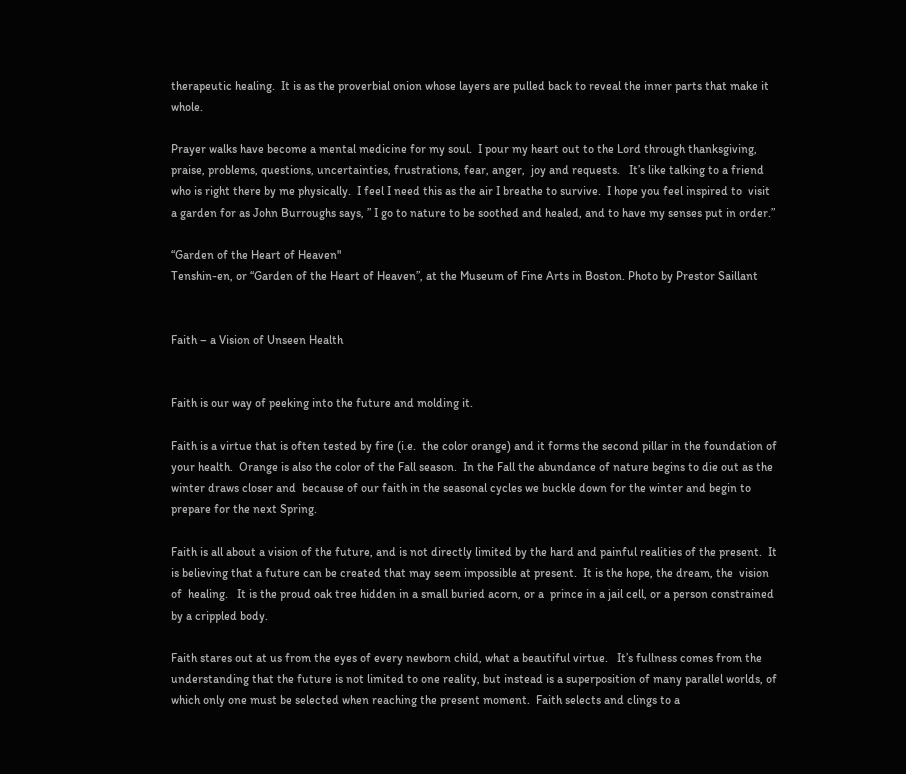therapeutic healing.  It is as the proverbial onion whose layers are pulled back to reveal the inner parts that make it whole.

Prayer walks have become a mental medicine for my soul.  I pour my heart out to the Lord through thanksgiving, praise, problems, questions, uncertainties, frustrations, fear, anger,  joy and requests.   It’s like talking to a friend who is right there by me physically.  I feel I need this as the air I breathe to survive.  I hope you feel inspired to  visit a garden for as John Burroughs says, ” I go to nature to be soothed and healed, and to have my senses put in order.”

“Garden of the Heart of Heaven"
Tenshin-en, or “Garden of the Heart of Heaven”, at the Museum of Fine Arts in Boston. Photo by Prestor Saillant


Faith – a Vision of Unseen Health


Faith is our way of peeking into the future and molding it.

Faith is a virtue that is often tested by fire (i.e.  the color orange) and it forms the second pillar in the foundation of your health.  Orange is also the color of the Fall season.  In the Fall the abundance of nature begins to die out as the winter draws closer and  because of our faith in the seasonal cycles we buckle down for the winter and begin to prepare for the next Spring.

Faith is all about a vision of the future, and is not directly limited by the hard and painful realities of the present.  It is believing that a future can be created that may seem impossible at present.  It is the hope, the dream, the  vision  of  healing.   It is the proud oak tree hidden in a small buried acorn, or a  prince in a jail cell, or a person constrained by a crippled body.

Faith stares out at us from the eyes of every newborn child, what a beautiful virtue.   It’s fullness comes from the understanding that the future is not limited to one reality, but instead is a superposition of many parallel worlds, of which only one must be selected when reaching the present moment.  Faith selects and clings to a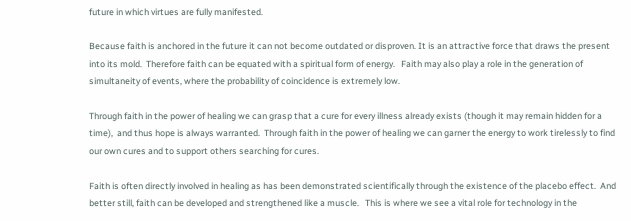future in which virtues are fully manifested.

Because faith is anchored in the future it can not become outdated or disproven. It is an attractive force that draws the present into its mold.  Therefore faith can be equated with a spiritual form of energy.   Faith may also play a role in the generation of simultaneity of events, where the probability of coincidence is extremely low.

Through faith in the power of healing we can grasp that a cure for every illness already exists (though it may remain hidden for a time),  and thus hope is always warranted.  Through faith in the power of healing we can garner the energy to work tirelessly to find our own cures and to support others searching for cures.

Faith is often directly involved in healing as has been demonstrated scientifically through the existence of the placebo effect.  And better still, faith can be developed and strengthened like a muscle.   This is where we see a vital role for technology in the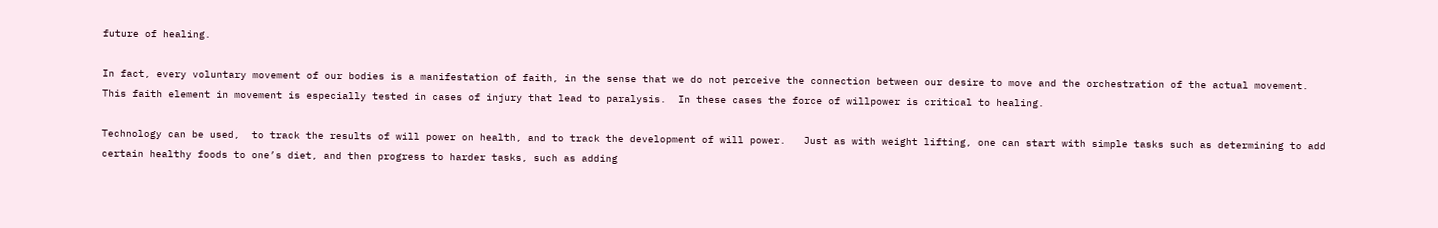future of healing.

In fact, every voluntary movement of our bodies is a manifestation of faith, in the sense that we do not perceive the connection between our desire to move and the orchestration of the actual movement.   This faith element in movement is especially tested in cases of injury that lead to paralysis.  In these cases the force of willpower is critical to healing.

Technology can be used,  to track the results of will power on health, and to track the development of will power.   Just as with weight lifting, one can start with simple tasks such as determining to add certain healthy foods to one’s diet, and then progress to harder tasks, such as adding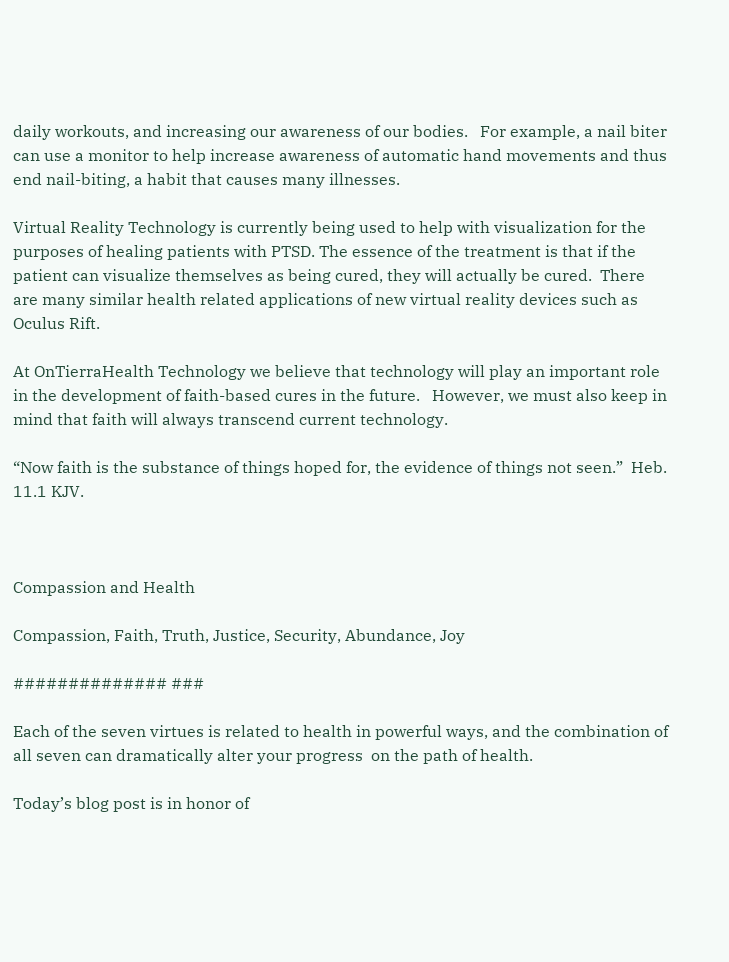daily workouts, and increasing our awareness of our bodies.   For example, a nail biter can use a monitor to help increase awareness of automatic hand movements and thus end nail-biting, a habit that causes many illnesses.

Virtual Reality Technology is currently being used to help with visualization for the purposes of healing patients with PTSD. The essence of the treatment is that if the patient can visualize themselves as being cured, they will actually be cured.  There are many similar health related applications of new virtual reality devices such as Oculus Rift.

At OnTierraHealth Technology we believe that technology will play an important role in the development of faith-based cures in the future.   However, we must also keep in mind that faith will always transcend current technology.

“Now faith is the substance of things hoped for, the evidence of things not seen.”  Heb.  11.1 KJV.



Compassion and Health

Compassion, Faith, Truth, Justice, Security, Abundance, Joy

############## ###

Each of the seven virtues is related to health in powerful ways, and the combination of all seven can dramatically alter your progress  on the path of health.

Today’s blog post is in honor of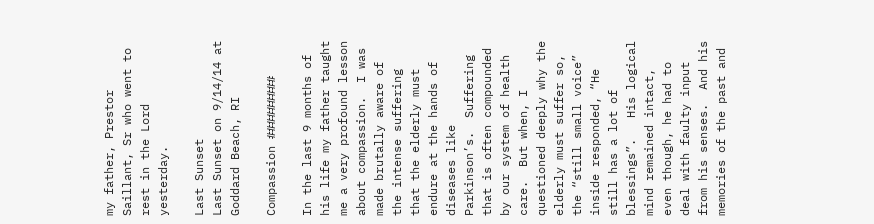my father, Prestor Saillant, Sr who went to rest in the Lord yesterday.

Last Sunset
Last Sunset on 9/14/14 at Goddard Beach, RI

Compassion #########

In the last 9 months of his life my father taught me a very profound lesson about compassion.  I was made brutally aware of the intense suffering that the elderly must endure at the hands of diseases like Parkinson’s.  Suffering that is often compounded by our system of health care.  But when, I questioned deeply why the elderly must suffer so, the “still small voice” inside responded, “He still has a lot of blessings”.   His logical mind remained intact, even though, he had to deal with faulty input from his senses.  And his memories of the past and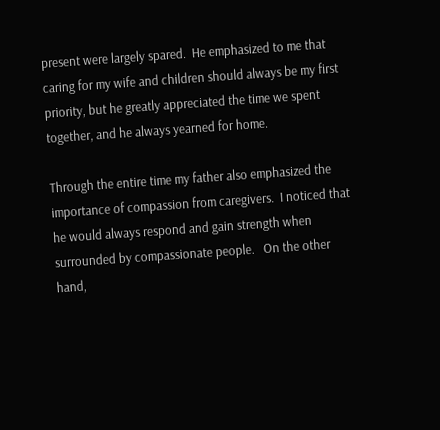present were largely spared.  He emphasized to me that caring for my wife and children should always be my first priority, but he greatly appreciated the time we spent together, and he always yearned for home.

Through the entire time my father also emphasized the importance of compassion from caregivers.  I noticed that he would always respond and gain strength when surrounded by compassionate people.   On the other hand,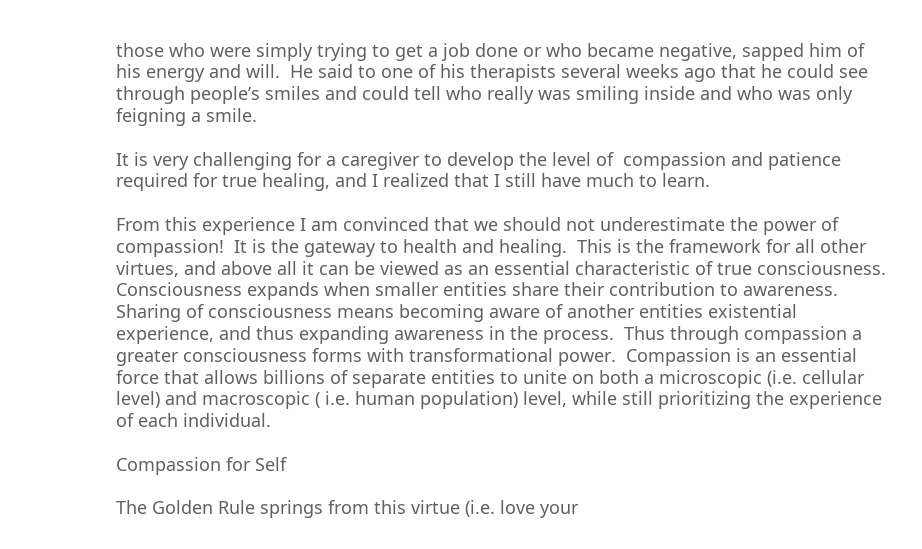those who were simply trying to get a job done or who became negative, sapped him of his energy and will.  He said to one of his therapists several weeks ago that he could see through people’s smiles and could tell who really was smiling inside and who was only feigning a smile.

It is very challenging for a caregiver to develop the level of  compassion and patience required for true healing, and I realized that I still have much to learn.

From this experience I am convinced that we should not underestimate the power of compassion!  It is the gateway to health and healing.  This is the framework for all other virtues, and above all it can be viewed as an essential characteristic of true consciousness.  Consciousness expands when smaller entities share their contribution to awareness.  Sharing of consciousness means becoming aware of another entities existential experience, and thus expanding awareness in the process.  Thus through compassion a greater consciousness forms with transformational power.  Compassion is an essential force that allows billions of separate entities to unite on both a microscopic (i.e. cellular level) and macroscopic ( i.e. human population) level, while still prioritizing the experience of each individual.

Compassion for Self

The Golden Rule springs from this virtue (i.e. love your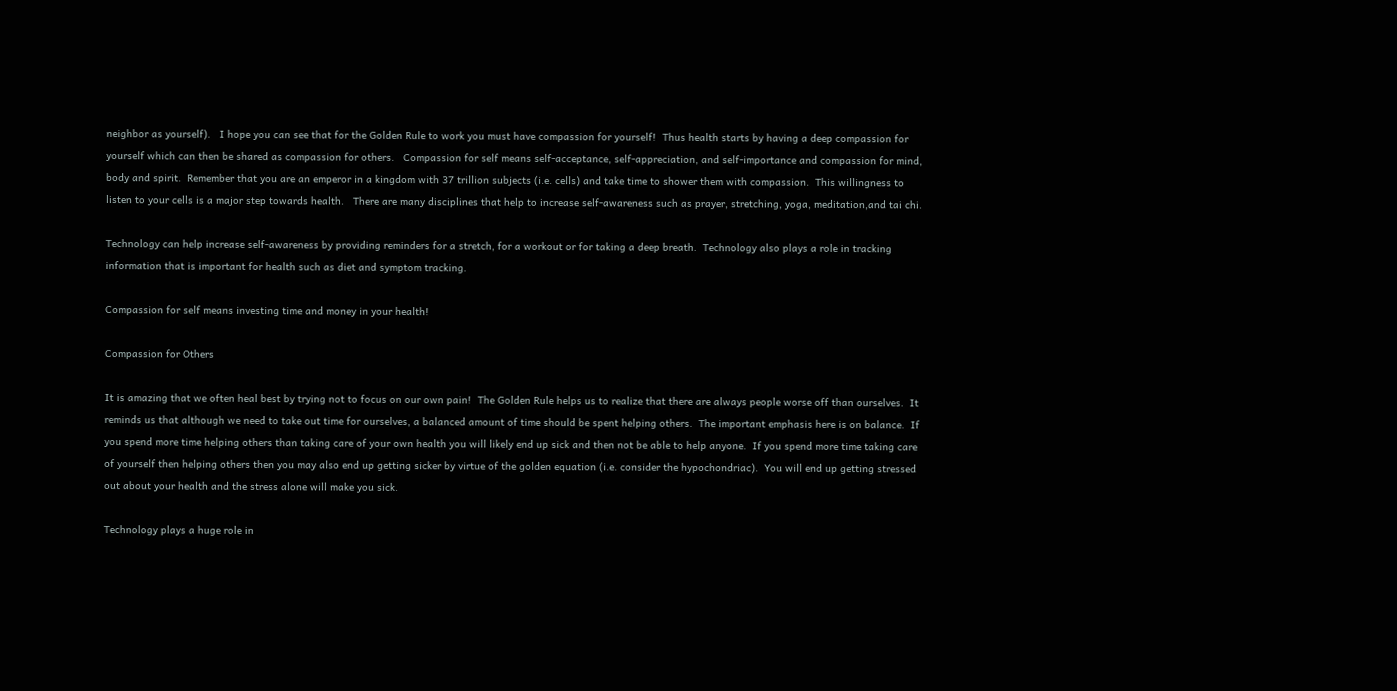neighbor as yourself).   I hope you can see that for the Golden Rule to work you must have compassion for yourself!  Thus health starts by having a deep compassion for yourself which can then be shared as compassion for others.   Compassion for self means self-acceptance, self-appreciation, and self-importance and compassion for mind, body and spirit.  Remember that you are an emperor in a kingdom with 37 trillion subjects (i.e. cells) and take time to shower them with compassion.  This willingness to listen to your cells is a major step towards health.   There are many disciplines that help to increase self-awareness such as prayer, stretching, yoga, meditation,and tai chi.

Technology can help increase self-awareness by providing reminders for a stretch, for a workout or for taking a deep breath.  Technology also plays a role in tracking information that is important for health such as diet and symptom tracking.

Compassion for self means investing time and money in your health!

Compassion for Others

It is amazing that we often heal best by trying not to focus on our own pain!  The Golden Rule helps us to realize that there are always people worse off than ourselves.  It reminds us that although we need to take out time for ourselves, a balanced amount of time should be spent helping others.  The important emphasis here is on balance.  If you spend more time helping others than taking care of your own health you will likely end up sick and then not be able to help anyone.  If you spend more time taking care of yourself then helping others then you may also end up getting sicker by virtue of the golden equation (i.e. consider the hypochondriac).  You will end up getting stressed out about your health and the stress alone will make you sick.

Technology plays a huge role in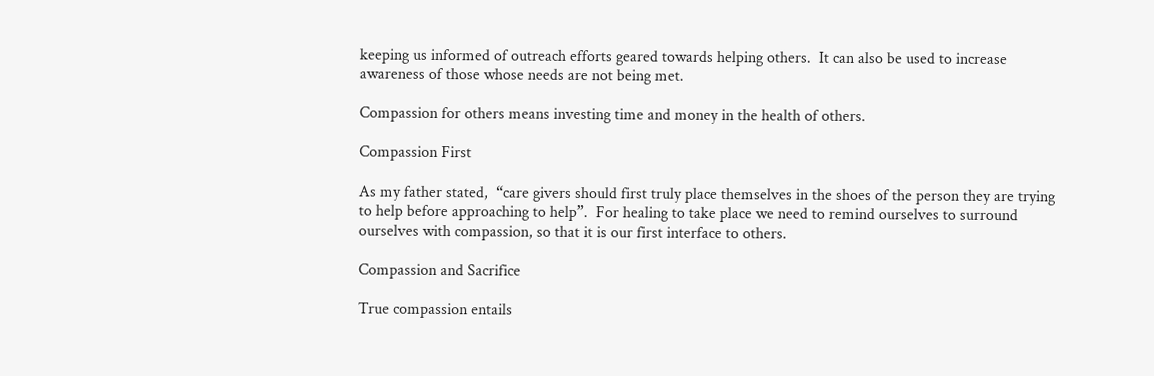keeping us informed of outreach efforts geared towards helping others.  It can also be used to increase awareness of those whose needs are not being met.

Compassion for others means investing time and money in the health of others.

Compassion First

As my father stated,  “care givers should first truly place themselves in the shoes of the person they are trying to help before approaching to help”.  For healing to take place we need to remind ourselves to surround ourselves with compassion, so that it is our first interface to others.

Compassion and Sacrifice

True compassion entails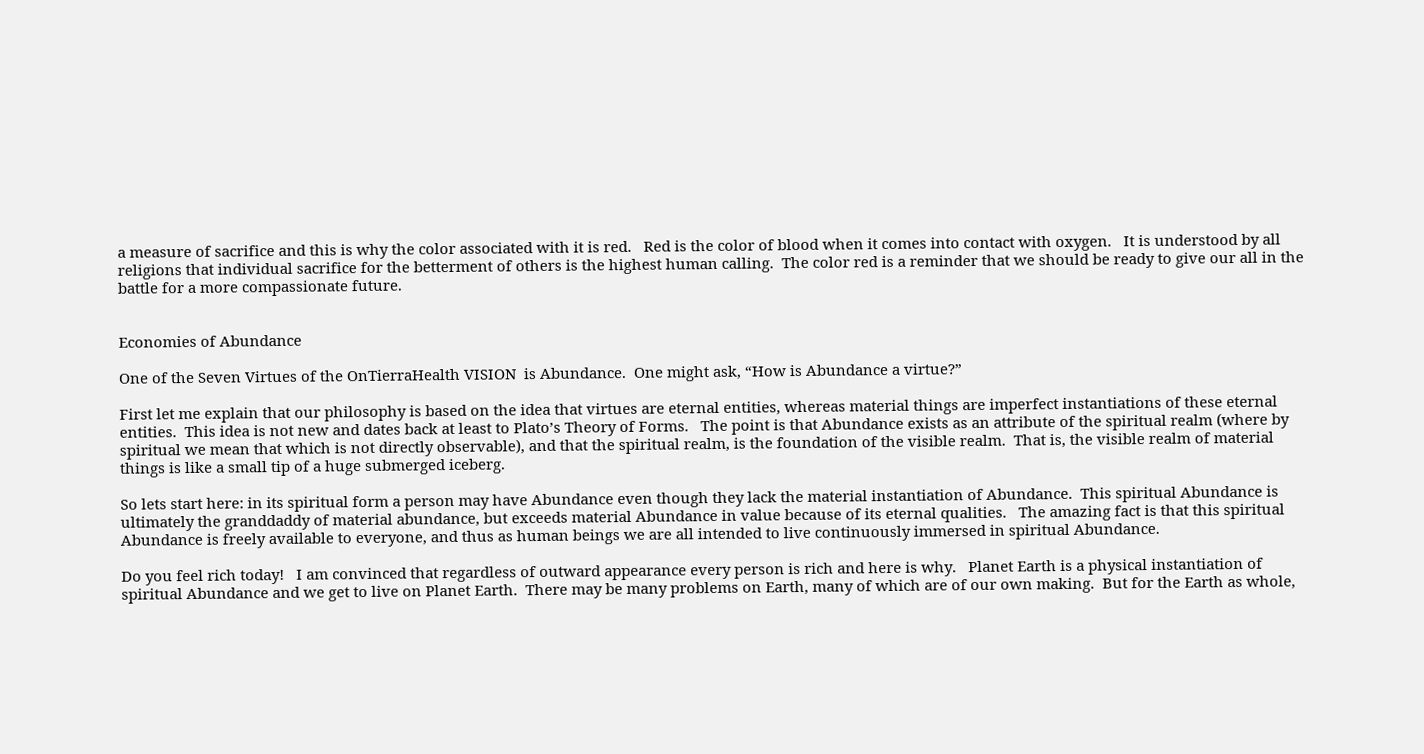a measure of sacrifice and this is why the color associated with it is red.   Red is the color of blood when it comes into contact with oxygen.   It is understood by all religions that individual sacrifice for the betterment of others is the highest human calling.  The color red is a reminder that we should be ready to give our all in the battle for a more compassionate future.


Economies of Abundance

One of the Seven Virtues of the OnTierraHealth VISION  is Abundance.  One might ask, “How is Abundance a virtue?”

First let me explain that our philosophy is based on the idea that virtues are eternal entities, whereas material things are imperfect instantiations of these eternal entities.  This idea is not new and dates back at least to Plato’s Theory of Forms.   The point is that Abundance exists as an attribute of the spiritual realm (where by spiritual we mean that which is not directly observable), and that the spiritual realm, is the foundation of the visible realm.  That is, the visible realm of material things is like a small tip of a huge submerged iceberg.

So lets start here: in its spiritual form a person may have Abundance even though they lack the material instantiation of Abundance.  This spiritual Abundance is ultimately the granddaddy of material abundance, but exceeds material Abundance in value because of its eternal qualities.   The amazing fact is that this spiritual Abundance is freely available to everyone, and thus as human beings we are all intended to live continuously immersed in spiritual Abundance.

Do you feel rich today!   I am convinced that regardless of outward appearance every person is rich and here is why.   Planet Earth is a physical instantiation of spiritual Abundance and we get to live on Planet Earth.  There may be many problems on Earth, many of which are of our own making.  But for the Earth as whole,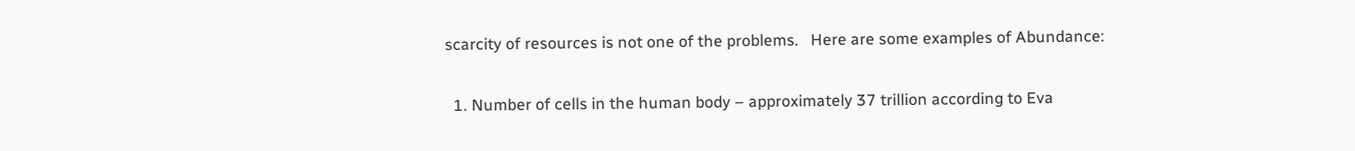scarcity of resources is not one of the problems.   Here are some examples of Abundance:

  1. Number of cells in the human body – approximately 37 trillion according to Eva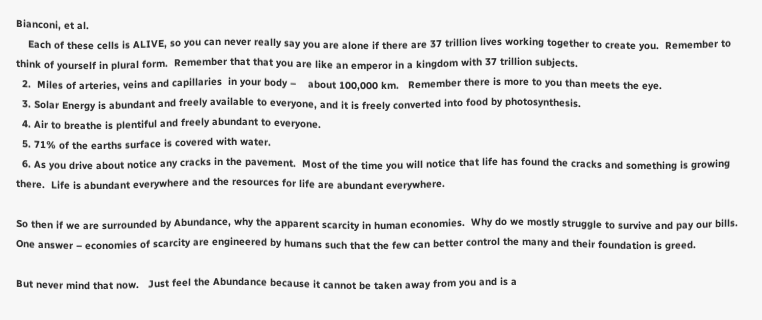Bianconi, et al.
    Each of these cells is ALIVE, so you can never really say you are alone if there are 37 trillion lives working together to create you.  Remember to think of yourself in plural form.  Remember that that you are like an emperor in a kingdom with 37 trillion subjects.
  2.  Miles of arteries, veins and capillaries  in your body –    about 100,000 km.   Remember there is more to you than meets the eye.
  3. Solar Energy is abundant and freely available to everyone, and it is freely converted into food by photosynthesis.
  4. Air to breathe is plentiful and freely abundant to everyone.
  5. 71% of the earths surface is covered with water.
  6. As you drive about notice any cracks in the pavement.  Most of the time you will notice that life has found the cracks and something is growing there.  Life is abundant everywhere and the resources for life are abundant everywhere.

So then if we are surrounded by Abundance, why the apparent scarcity in human economies.  Why do we mostly struggle to survive and pay our bills.   One answer – economies of scarcity are engineered by humans such that the few can better control the many and their foundation is greed.

But never mind that now.   Just feel the Abundance because it cannot be taken away from you and is a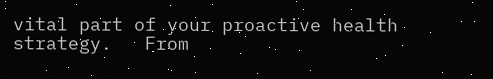vital part of your proactive health strategy.   From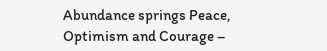Abundance springs Peace, Optimism and Courage –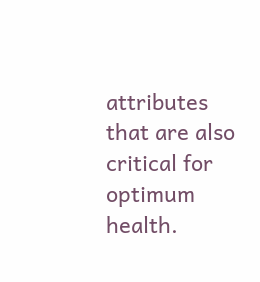attributes that are also critical for optimum health.